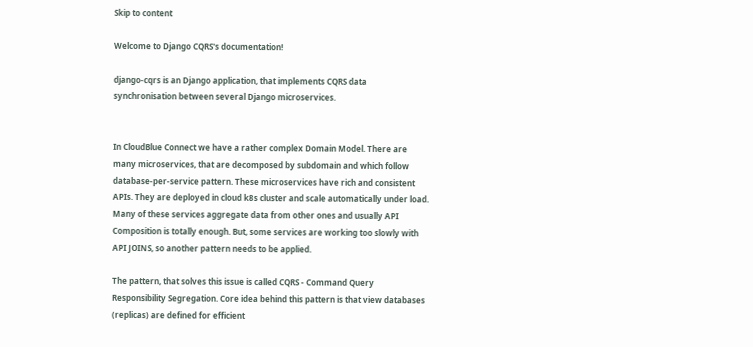Skip to content

Welcome to Django CQRS's documentation!

django-cqrs is an Django application, that implements CQRS data synchronisation between several Django microservices.


In CloudBlue Connect we have a rather complex Domain Model. There are many microservices, that are decomposed by subdomain and which follow database-per-service pattern. These microservices have rich and consistent APIs. They are deployed in cloud k8s cluster and scale automatically under load. Many of these services aggregate data from other ones and usually API Composition is totally enough. But, some services are working too slowly with API JOINS, so another pattern needs to be applied.

The pattern, that solves this issue is called CQRS - Command Query Responsibility Segregation. Core idea behind this pattern is that view databases (replicas) are defined for efficient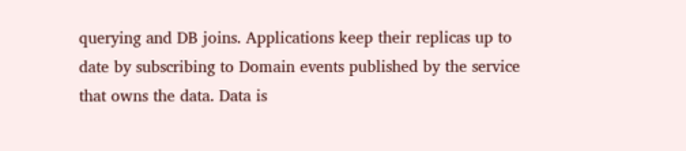querying and DB joins. Applications keep their replicas up to date by subscribing to Domain events published by the service that owns the data. Data is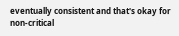eventually consistent and that's okay for non-critical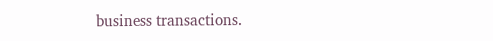business transactions.